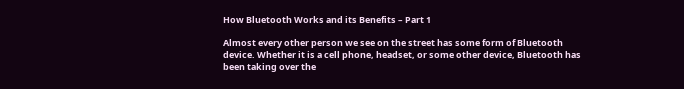How Bluetooth Works and its Benefits – Part 1

Almost every other person we see on the street has some form of Bluetooth device. Whether it is a cell phone, headset, or some other device, Bluetooth has been taking over the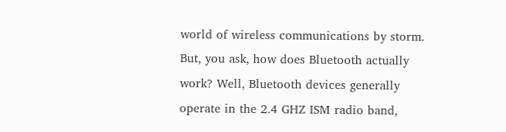world of wireless communications by storm. But, you ask, how does Bluetooth actually work? Well, Bluetooth devices generally operate in the 2.4 GHZ ISM radio band,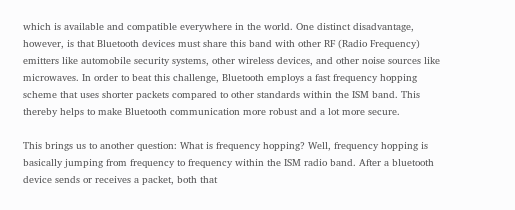which is available and compatible everywhere in the world. One distinct disadvantage, however, is that Bluetooth devices must share this band with other RF (Radio Frequency) emitters like automobile security systems, other wireless devices, and other noise sources like microwaves. In order to beat this challenge, Bluetooth employs a fast frequency hopping scheme that uses shorter packets compared to other standards within the ISM band. This thereby helps to make Bluetooth communication more robust and a lot more secure.

This brings us to another question: What is frequency hopping? Well, frequency hopping is basically jumping from frequency to frequency within the ISM radio band. After a bluetooth device sends or receives a packet, both that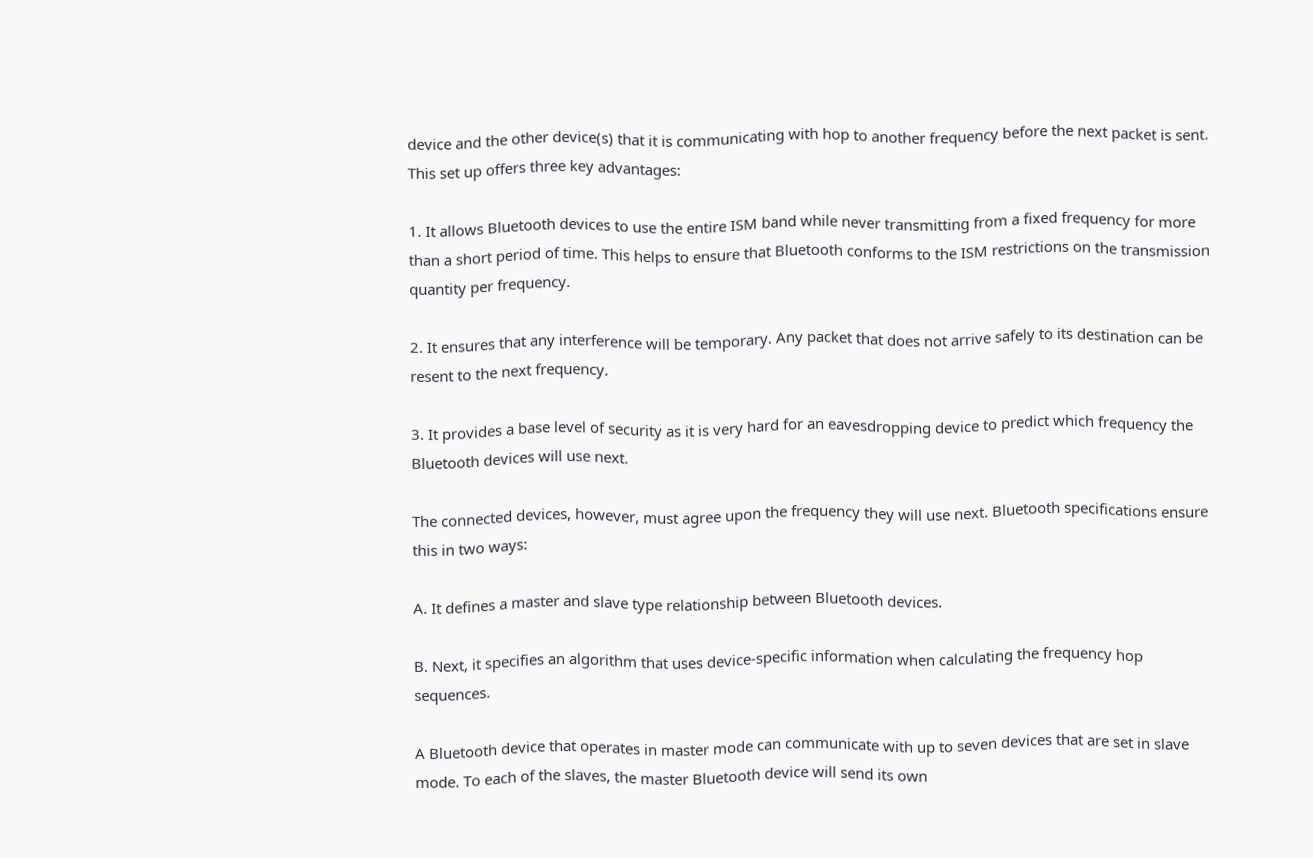device and the other device(s) that it is communicating with hop to another frequency before the next packet is sent. This set up offers three key advantages:

1. It allows Bluetooth devices to use the entire ISM band while never transmitting from a fixed frequency for more than a short period of time. This helps to ensure that Bluetooth conforms to the ISM restrictions on the transmission quantity per frequency.

2. It ensures that any interference will be temporary. Any packet that does not arrive safely to its destination can be resent to the next frequency.

3. It provides a base level of security as it is very hard for an eavesdropping device to predict which frequency the Bluetooth devices will use next.

The connected devices, however, must agree upon the frequency they will use next. Bluetooth specifications ensure this in two ways:

A. It defines a master and slave type relationship between Bluetooth devices.

B. Next, it specifies an algorithm that uses device-specific information when calculating the frequency hop sequences.

A Bluetooth device that operates in master mode can communicate with up to seven devices that are set in slave mode. To each of the slaves, the master Bluetooth device will send its own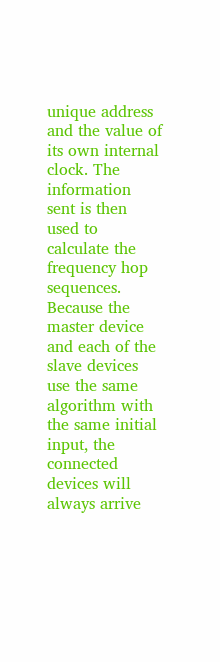unique address and the value of its own internal clock. The information sent is then used to calculate the frequency hop sequences. Because the master device and each of the slave devices use the same algorithm with the same initial input, the connected devices will always arrive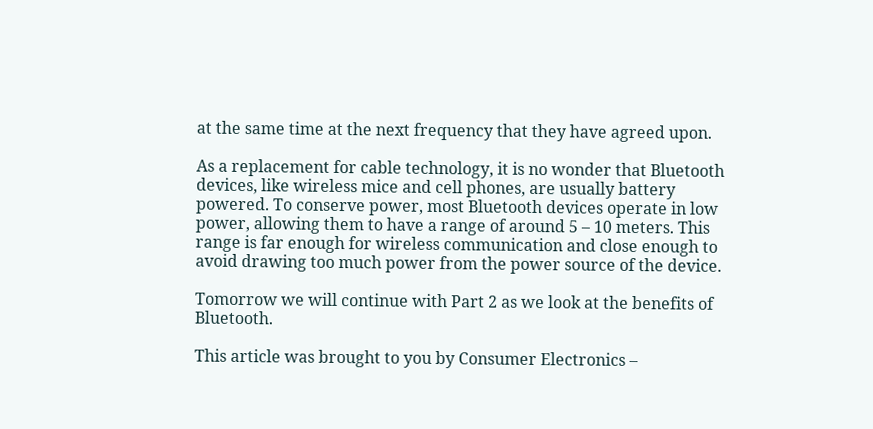at the same time at the next frequency that they have agreed upon.

As a replacement for cable technology, it is no wonder that Bluetooth devices, like wireless mice and cell phones, are usually battery powered. To conserve power, most Bluetooth devices operate in low power, allowing them to have a range of around 5 – 10 meters. This range is far enough for wireless communication and close enough to avoid drawing too much power from the power source of the device.

Tomorrow we will continue with Part 2 as we look at the benefits of Bluetooth.

This article was brought to you by Consumer Electronics –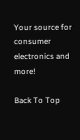Your source for consumer electronics and more!

Back To Top